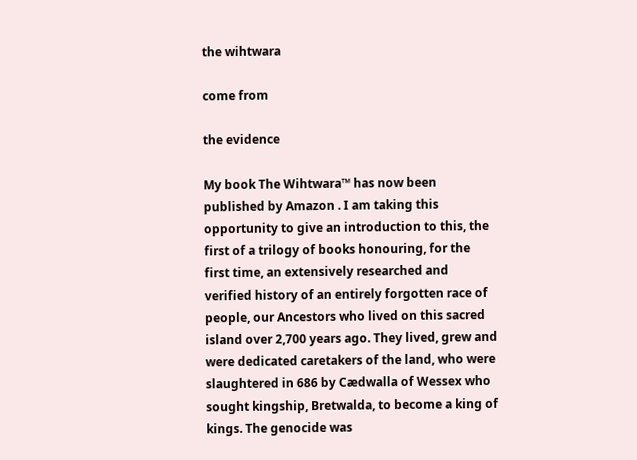the wihtwara

come from

the evidence

My book The Wihtwara™ has now been published by Amazon . I am taking this opportunity to give an introduction to this, the first of a trilogy of books honouring, for the first time, an extensively researched and verified history of an entirely forgotten race of people, our Ancestors who lived on this sacred island over 2,700 years ago. They lived, grew and were dedicated caretakers of the land, who were slaughtered in 686 by Cædwalla of Wessex who sought kingship, Bretwalda, to become a king of kings. The genocide was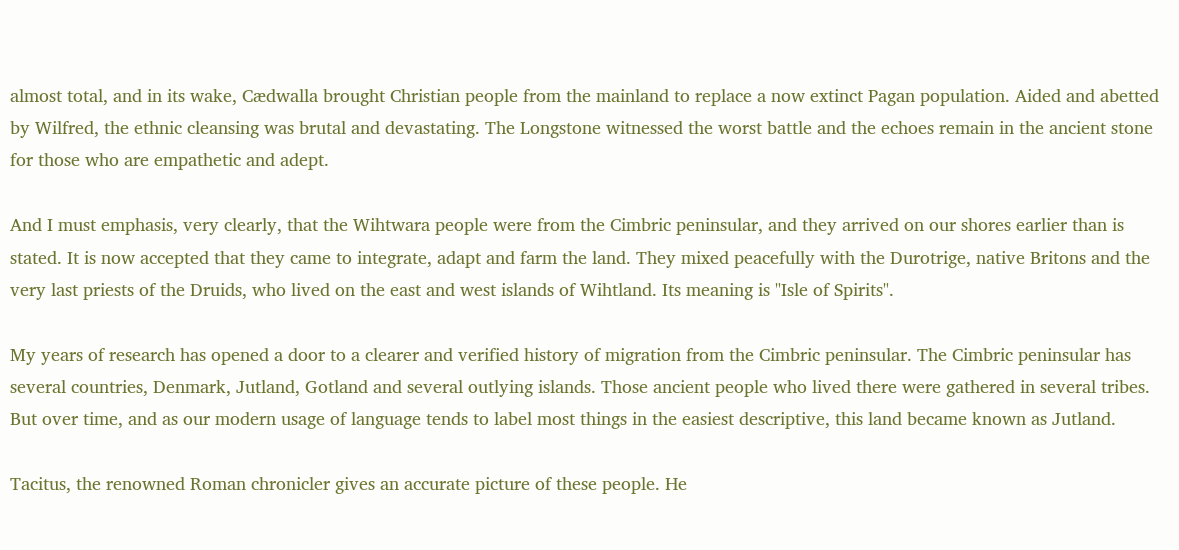almost total, and in its wake, Cædwalla brought Christian people from the mainland to replace a now extinct Pagan population. Aided and abetted by Wilfred, the ethnic cleansing was brutal and devastating. The Longstone witnessed the worst battle and the echoes remain in the ancient stone for those who are empathetic and adept.

And I must emphasis, very clearly, that the Wihtwara people were from the Cimbric peninsular, and they arrived on our shores earlier than is stated. It is now accepted that they came to integrate, adapt and farm the land. They mixed peacefully with the Durotrige, native Britons and the very last priests of the Druids, who lived on the east and west islands of Wihtland. Its meaning is "Isle of Spirits".

My years of research has opened a door to a clearer and verified history of migration from the Cimbric peninsular. The Cimbric peninsular has several countries, Denmark, Jutland, Gotland and several outlying islands. Those ancient people who lived there were gathered in several tribes. But over time, and as our modern usage of language tends to label most things in the easiest descriptive, this land became known as Jutland.

Tacitus, the renowned Roman chronicler gives an accurate picture of these people. He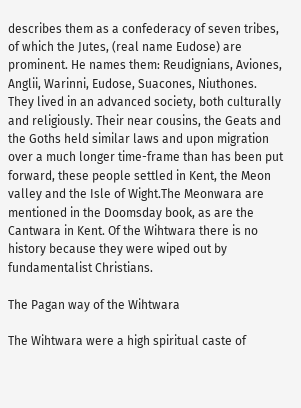describes them as a confederacy of seven tribes, of which the Jutes, (real name Eudose) are prominent. He names them: Reudignians, Aviones, Anglii, Warinni, Eudose, Suacones, Niuthones. They lived in an advanced society, both culturally and religiously. Their near cousins, the Geats and the Goths held similar laws and upon migration over a much longer time-frame than has been put forward, these people settled in Kent, the Meon valley and the Isle of Wight.The Meonwara are mentioned in the Doomsday book, as are the Cantwara in Kent. Of the Wihtwara there is no history because they were wiped out by fundamentalist Christians.

The Pagan way of the Wihtwara

The Wihtwara were a high spiritual caste of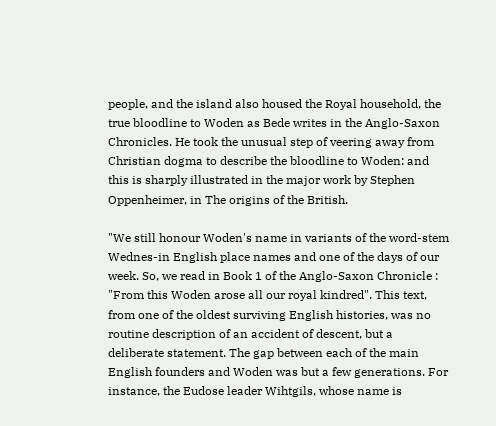people, and the island also housed the Royal household, the true bloodline to Woden as Bede writes in the Anglo-Saxon Chronicles. He took the unusual step of veering away from Christian dogma to describe the bloodline to Woden: and this is sharply illustrated in the major work by Stephen Oppenheimer, in The origins of the British.

"We still honour Woden's name in variants of the word-stem Wednes-in English place names and one of the days of our week. So, we read in Book 1 of the Anglo-Saxon Chronicle : "From this Woden arose all our royal kindred". This text, from one of the oldest surviving English histories, was no routine description of an accident of descent, but a deliberate statement. The gap between each of the main English founders and Woden was but a few generations. For instance, the Eudose leader Wihtgils, whose name is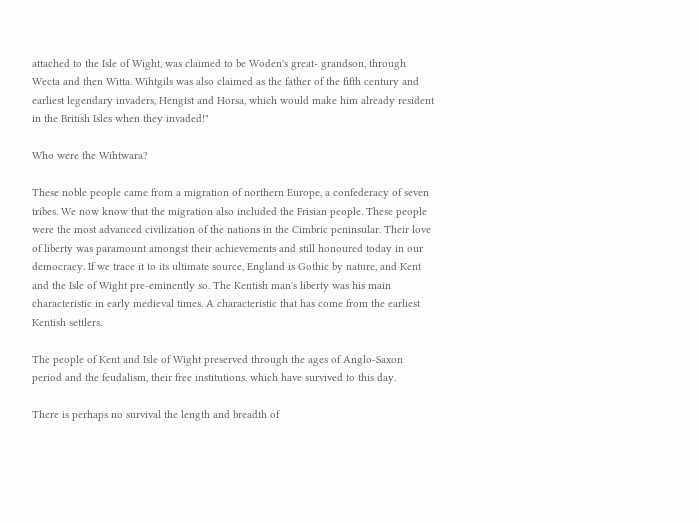attached to the Isle of Wight, was claimed to be Woden's great- grandson, through Wecta and then Witta. Wihtgils was also claimed as the father of the fifth century and earliest legendary invaders, Hengist and Horsa, which would make him already resident in the British Isles when they invaded!"

Who were the Wihtwara?

These noble people came from a migration of northern Europe, a confederacy of seven tribes. We now know that the migration also included the Frisian people. These people were the most advanced civilization of the nations in the Cimbric peninsular. Their love of liberty was paramount amongst their achievements and still honoured today in our democracy. If we trace it to its ultimate source, England is Gothic by nature, and Kent and the Isle of Wight pre-eminently so. The Kentish man's liberty was his main characteristic in early medieval times. A characteristic that has come from the earliest Kentish settlers.

The people of Kent and Isle of Wight preserved through the ages of Anglo-Saxon period and the feudalism, their free institutions, which have survived to this day.

There is perhaps no survival the length and breadth of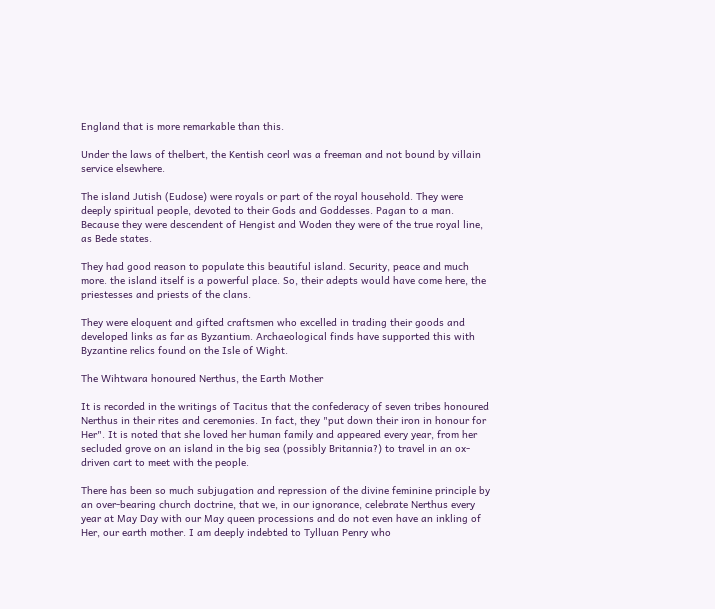England that is more remarkable than this.

Under the laws of thelbert, the Kentish ceorl was a freeman and not bound by villain service elsewhere.

The island Jutish (Eudose) were royals or part of the royal household. They were deeply spiritual people, devoted to their Gods and Goddesses. Pagan to a man. Because they were descendent of Hengist and Woden they were of the true royal line, as Bede states.

They had good reason to populate this beautiful island. Security, peace and much more. the island itself is a powerful place. So, their adepts would have come here, the priestesses and priests of the clans.

They were eloquent and gifted craftsmen who excelled in trading their goods and developed links as far as Byzantium. Archaeological finds have supported this with Byzantine relics found on the Isle of Wight.

The Wihtwara honoured Nerthus, the Earth Mother

It is recorded in the writings of Tacitus that the confederacy of seven tribes honoured Nerthus in their rites and ceremonies. In fact, they "put down their iron in honour for Her". It is noted that she loved her human family and appeared every year, from her secluded grove on an island in the big sea (possibly Britannia?) to travel in an ox-driven cart to meet with the people.

There has been so much subjugation and repression of the divine feminine principle by an over-bearing church doctrine, that we, in our ignorance, celebrate Nerthus every year at May Day with our May queen processions and do not even have an inkling of Her, our earth mother. I am deeply indebted to Tylluan Penry who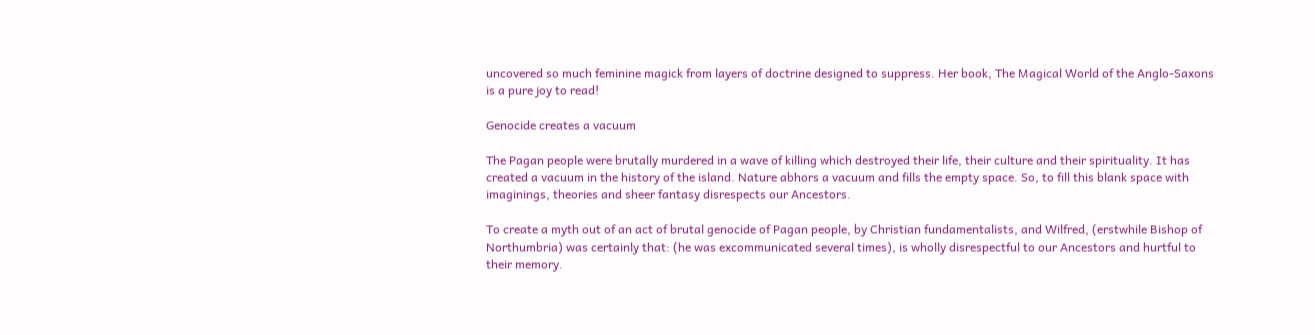uncovered so much feminine magick from layers of doctrine designed to suppress. Her book, The Magical World of the Anglo-Saxons is a pure joy to read!

Genocide creates a vacuum

The Pagan people were brutally murdered in a wave of killing which destroyed their life, their culture and their spirituality. It has created a vacuum in the history of the island. Nature abhors a vacuum and fills the empty space. So, to fill this blank space with imaginings, theories and sheer fantasy disrespects our Ancestors.

To create a myth out of an act of brutal genocide of Pagan people, by Christian fundamentalists, and Wilfred, (erstwhile Bishop of Northumbria) was certainly that: (he was excommunicated several times), is wholly disrespectful to our Ancestors and hurtful to their memory.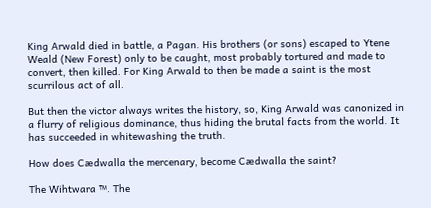King Arwald died in battle, a Pagan. His brothers (or sons) escaped to Ytene Weald (New Forest) only to be caught, most probably tortured and made to convert, then killed. For King Arwald to then be made a saint is the most scurrilous act of all.

But then the victor always writes the history, so, King Arwald was canonized in a flurry of religious dominance, thus hiding the brutal facts from the world. It has succeeded in whitewashing the truth.

How does Cædwalla the mercenary, become Cædwalla the saint?

The Wihtwara ™. The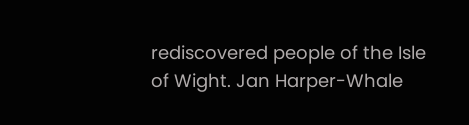rediscovered people of the Isle of Wight. Jan Harper-Whale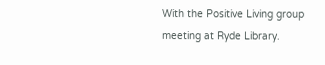With the Positive Living group meeting at Ryde Library.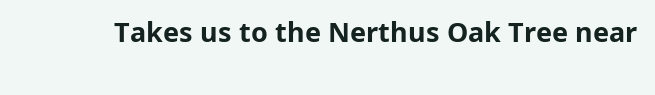Takes us to the Nerthus Oak Tree near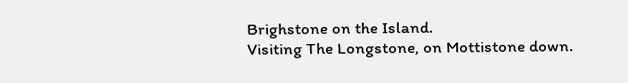Brighstone on the Island.
Visiting The Longstone, on Mottistone down.